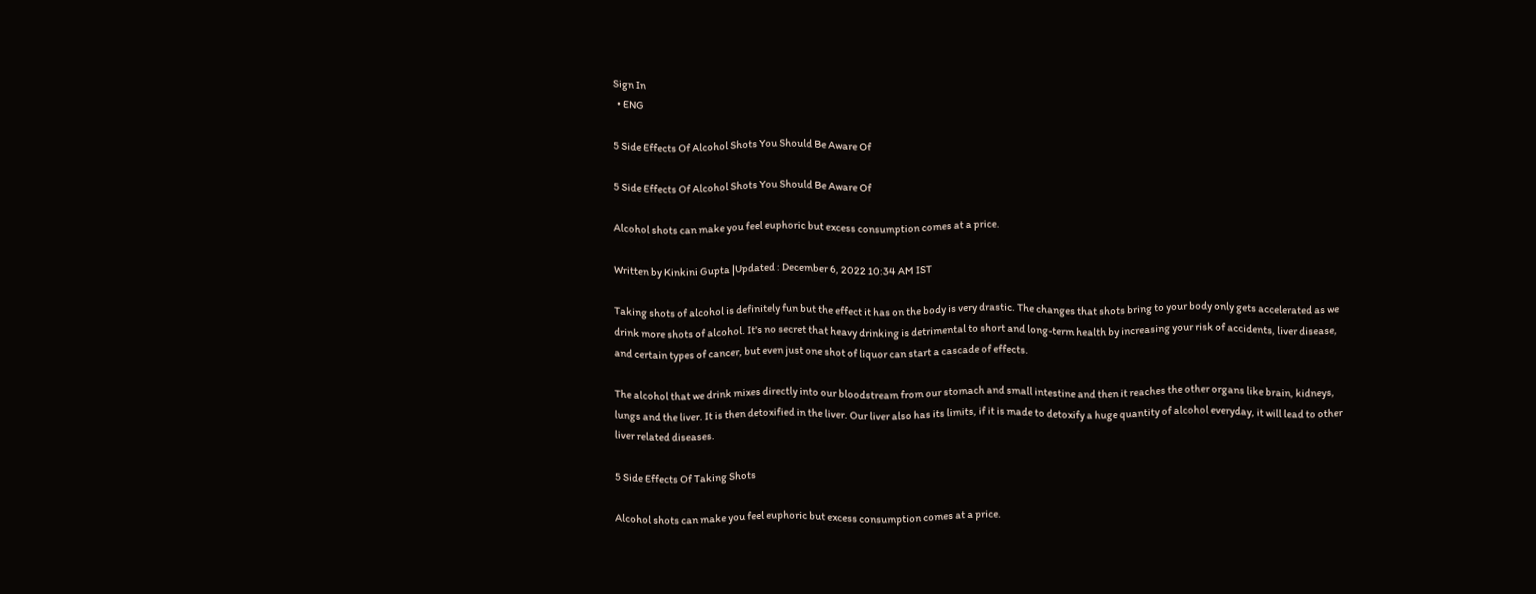Sign In
  • ENG

5 Side Effects Of Alcohol Shots You Should Be Aware Of

5 Side Effects Of Alcohol Shots You Should Be Aware Of

Alcohol shots can make you feel euphoric but excess consumption comes at a price.

Written by Kinkini Gupta |Updated : December 6, 2022 10:34 AM IST

Taking shots of alcohol is definitely fun but the effect it has on the body is very drastic. The changes that shots bring to your body only gets accelerated as we drink more shots of alcohol. It's no secret that heavy drinking is detrimental to short and long-term health by increasing your risk of accidents, liver disease, and certain types of cancer, but even just one shot of liquor can start a cascade of effects.

The alcohol that we drink mixes directly into our bloodstream from our stomach and small intestine and then it reaches the other organs like brain, kidneys, lungs and the liver. It is then detoxified in the liver. Our liver also has its limits, if it is made to detoxify a huge quantity of alcohol everyday, it will lead to other liver related diseases.

5 Side Effects Of Taking Shots

Alcohol shots can make you feel euphoric but excess consumption comes at a price.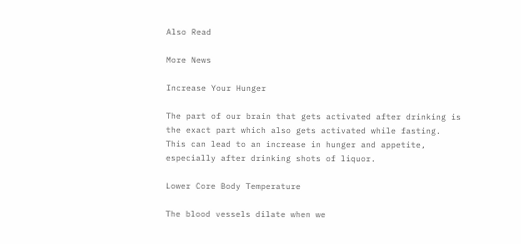Also Read

More News

Increase Your Hunger

The part of our brain that gets activated after drinking is the exact part which also gets activated while fasting. This can lead to an increase in hunger and appetite, especially after drinking shots of liquor.

Lower Core Body Temperature

The blood vessels dilate when we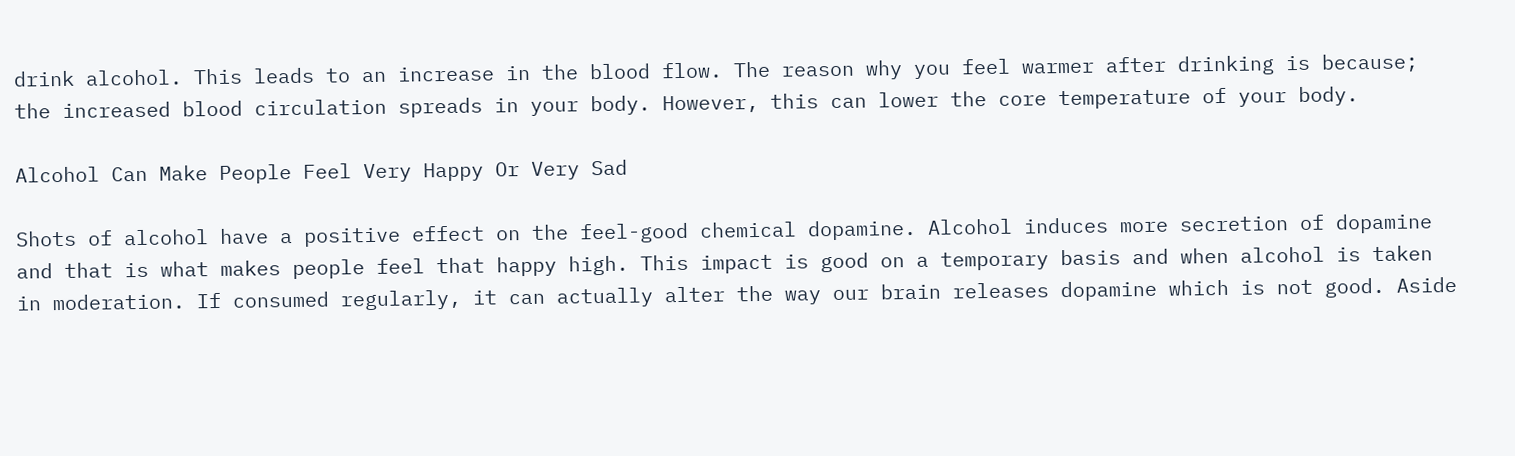drink alcohol. This leads to an increase in the blood flow. The reason why you feel warmer after drinking is because; the increased blood circulation spreads in your body. However, this can lower the core temperature of your body.

Alcohol Can Make People Feel Very Happy Or Very Sad

Shots of alcohol have a positive effect on the feel-good chemical dopamine. Alcohol induces more secretion of dopamine and that is what makes people feel that happy high. This impact is good on a temporary basis and when alcohol is taken in moderation. If consumed regularly, it can actually alter the way our brain releases dopamine which is not good. Aside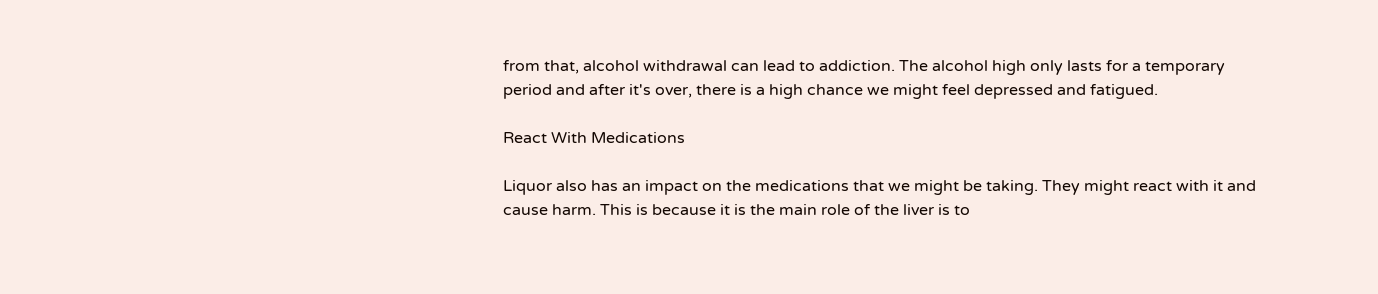from that, alcohol withdrawal can lead to addiction. The alcohol high only lasts for a temporary period and after it's over, there is a high chance we might feel depressed and fatigued.

React With Medications

Liquor also has an impact on the medications that we might be taking. They might react with it and cause harm. This is because it is the main role of the liver is to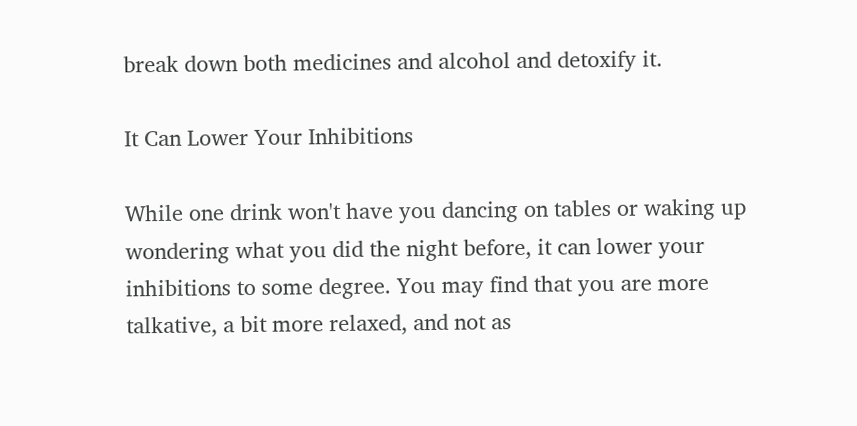break down both medicines and alcohol and detoxify it.

It Can Lower Your Inhibitions

While one drink won't have you dancing on tables or waking up wondering what you did the night before, it can lower your inhibitions to some degree. You may find that you are more talkative, a bit more relaxed, and not as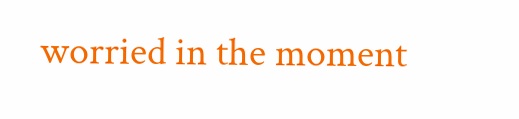worried in the moment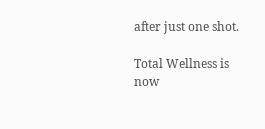after just one shot.

Total Wellness is now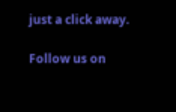just a click away.

Follow us on